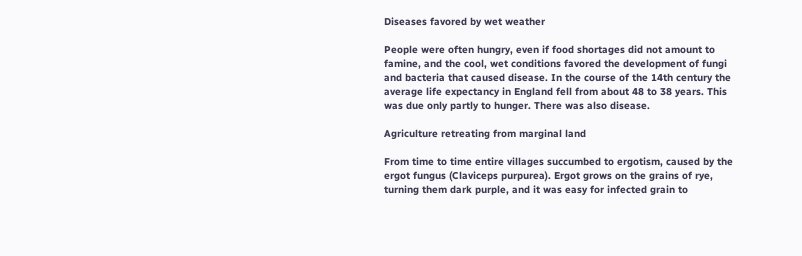Diseases favored by wet weather

People were often hungry, even if food shortages did not amount to famine, and the cool, wet conditions favored the development of fungi and bacteria that caused disease. In the course of the 14th century the average life expectancy in England fell from about 48 to 38 years. This was due only partly to hunger. There was also disease.

Agriculture retreating from marginal land

From time to time entire villages succumbed to ergotism, caused by the ergot fungus (Claviceps purpurea). Ergot grows on the grains of rye, turning them dark purple, and it was easy for infected grain to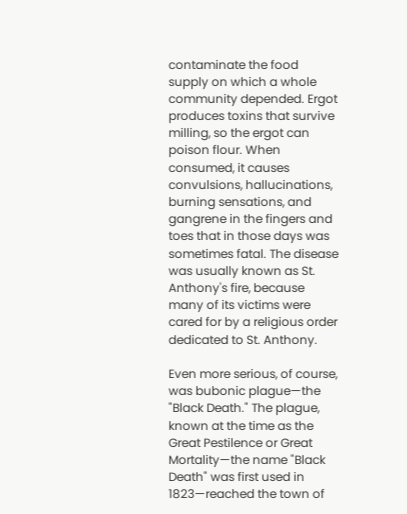contaminate the food supply on which a whole community depended. Ergot produces toxins that survive milling, so the ergot can poison flour. When consumed, it causes convulsions, hallucinations, burning sensations, and gangrene in the fingers and toes that in those days was sometimes fatal. The disease was usually known as St. Anthony's fire, because many of its victims were cared for by a religious order dedicated to St. Anthony.

Even more serious, of course, was bubonic plague—the "Black Death." The plague, known at the time as the Great Pestilence or Great Mortality—the name "Black Death" was first used in 1823—reached the town of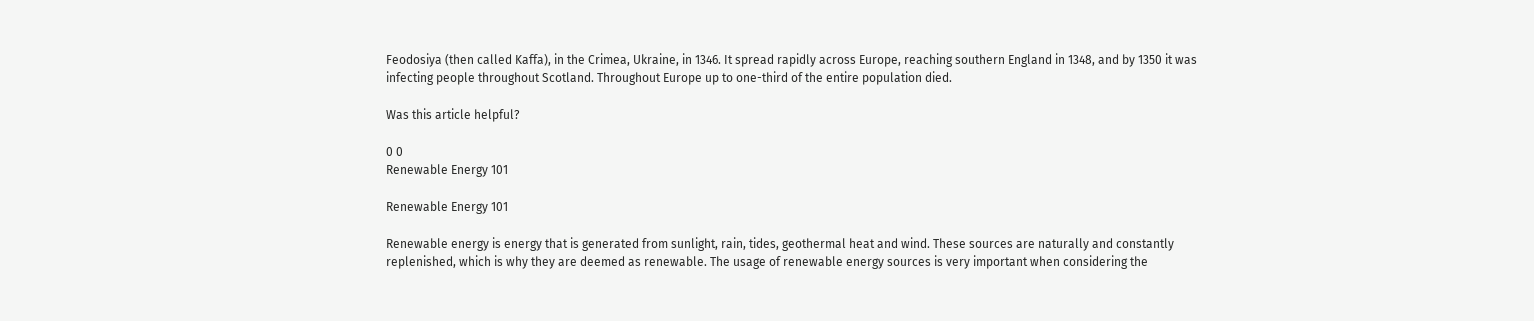Feodosiya (then called Kaffa), in the Crimea, Ukraine, in 1346. It spread rapidly across Europe, reaching southern England in 1348, and by 1350 it was infecting people throughout Scotland. Throughout Europe up to one-third of the entire population died.

Was this article helpful?

0 0
Renewable Energy 101

Renewable Energy 101

Renewable energy is energy that is generated from sunlight, rain, tides, geothermal heat and wind. These sources are naturally and constantly replenished, which is why they are deemed as renewable. The usage of renewable energy sources is very important when considering the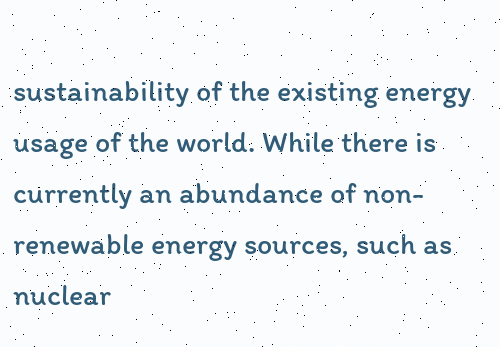sustainability of the existing energy usage of the world. While there is currently an abundance of non-renewable energy sources, such as nuclear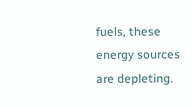fuels, these energy sources are depleting.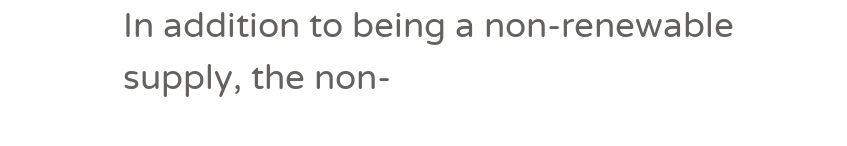In addition to being a non-renewable supply, the non-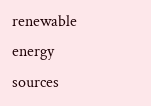renewable energy sources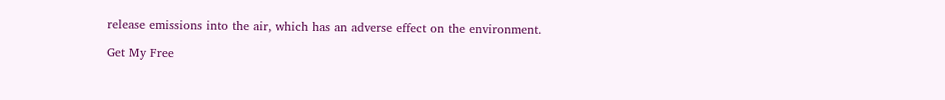release emissions into the air, which has an adverse effect on the environment.

Get My Free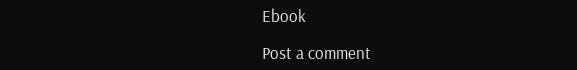Ebook

Post a comment